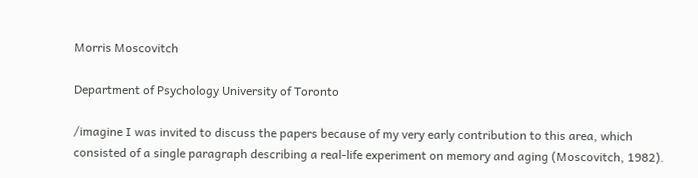Morris Moscovitch

Department of Psychology University of Toronto

/imagine I was invited to discuss the papers because of my very early contribution to this area, which consisted of a single paragraph describing a real-life experiment on memory and aging (Moscovitch, 1982).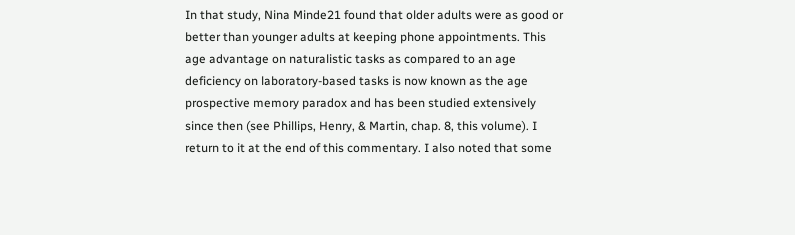In that study, Nina Minde21 found that older adults were as good or better than younger adults at keeping phone appointments. This age advantage on naturalistic tasks as compared to an age deficiency on laboratory-based tasks is now known as the age prospective memory paradox and has been studied extensively since then (see Phillips, Henry, & Martin, chap. 8, this volume). I return to it at the end of this commentary. I also noted that some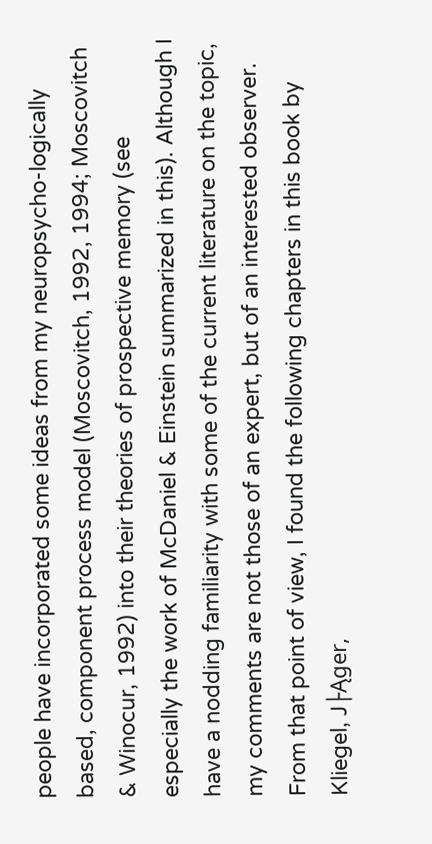people have incorporated some ideas from my neuropsycho-logically based, component process model (Moscovitch, 1992, 1994; Moscovitch & Winocur, 1992) into their theories of prospective memory (see especially the work of McDaniel & Einstein summarized in this). Although I have a nodding familiarity with some of the current literature on the topic, my comments are not those of an expert, but of an interested observer. From that point of view, I found the following chapters in this book by Kliegel, J├Ąger,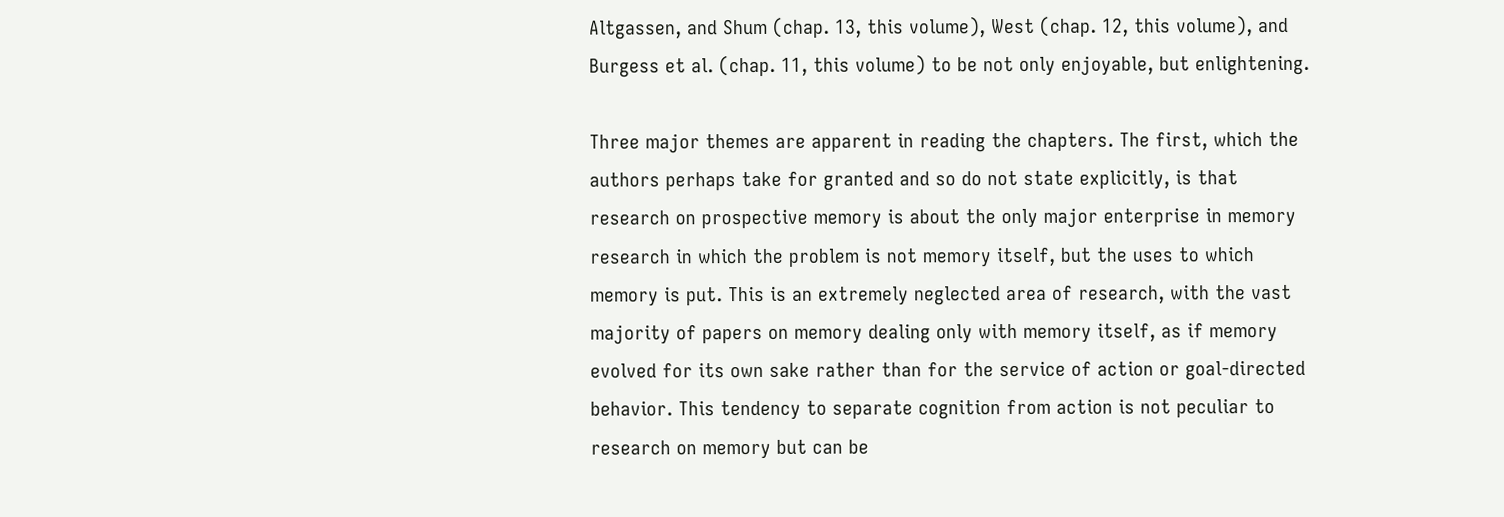Altgassen, and Shum (chap. 13, this volume), West (chap. 12, this volume), and Burgess et al. (chap. 11, this volume) to be not only enjoyable, but enlightening.

Three major themes are apparent in reading the chapters. The first, which the authors perhaps take for granted and so do not state explicitly, is that research on prospective memory is about the only major enterprise in memory research in which the problem is not memory itself, but the uses to which memory is put. This is an extremely neglected area of research, with the vast majority of papers on memory dealing only with memory itself, as if memory evolved for its own sake rather than for the service of action or goal-directed behavior. This tendency to separate cognition from action is not peculiar to research on memory but can be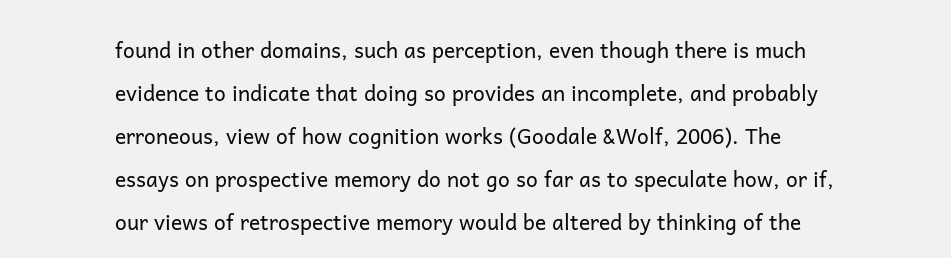found in other domains, such as perception, even though there is much evidence to indicate that doing so provides an incomplete, and probably erroneous, view of how cognition works (Goodale &Wolf, 2006). The essays on prospective memory do not go so far as to speculate how, or if, our views of retrospective memory would be altered by thinking of the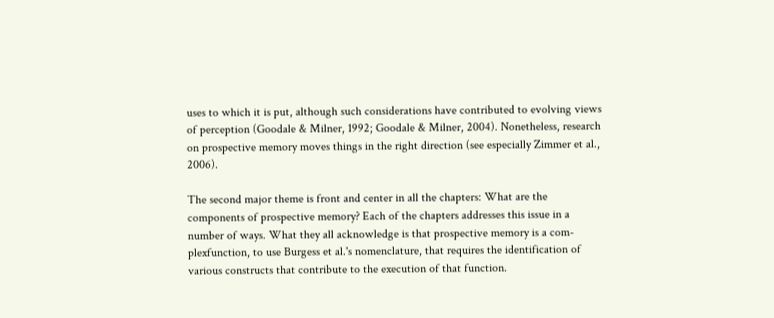uses to which it is put, although such considerations have contributed to evolving views of perception (Goodale & Milner, 1992; Goodale & Milner, 2004). Nonetheless, research on prospective memory moves things in the right direction (see especially Zimmer et al., 2006).

The second major theme is front and center in all the chapters: What are the components of prospective memory? Each of the chapters addresses this issue in a number of ways. What they all acknowledge is that prospective memory is a com-plexfunction, to use Burgess et al.'s nomenclature, that requires the identification of various constructs that contribute to the execution of that function.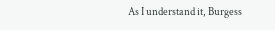As I understand it, Burgess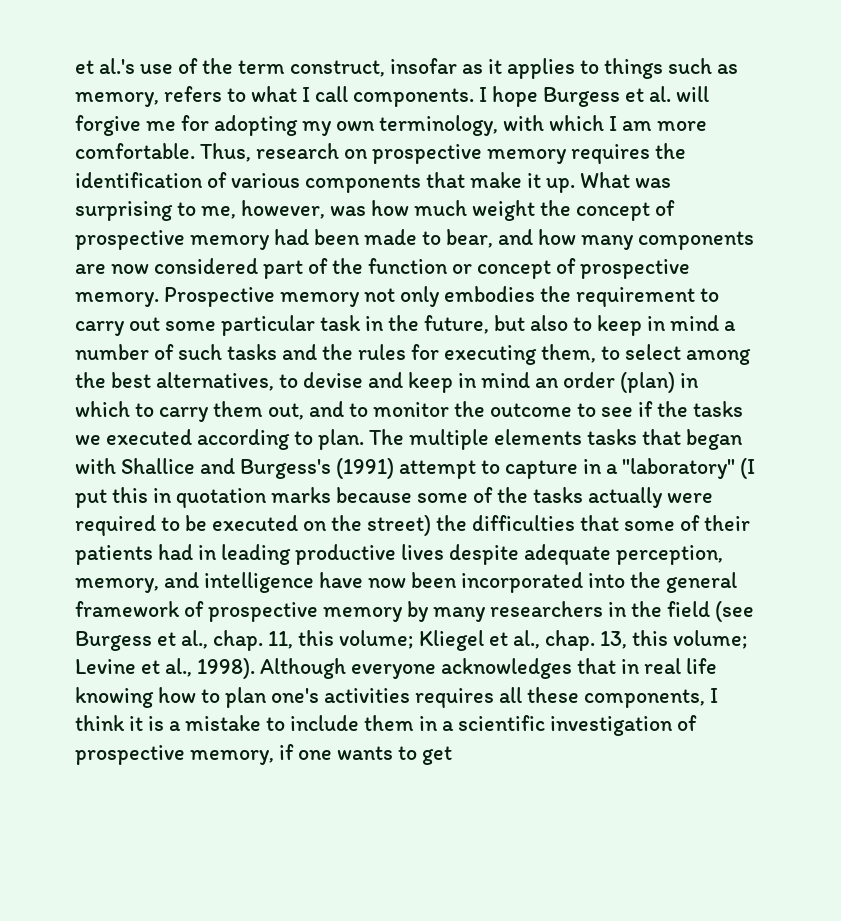et al.'s use of the term construct, insofar as it applies to things such as memory, refers to what I call components. I hope Burgess et al. will forgive me for adopting my own terminology, with which I am more comfortable. Thus, research on prospective memory requires the identification of various components that make it up. What was surprising to me, however, was how much weight the concept of prospective memory had been made to bear, and how many components are now considered part of the function or concept of prospective memory. Prospective memory not only embodies the requirement to carry out some particular task in the future, but also to keep in mind a number of such tasks and the rules for executing them, to select among the best alternatives, to devise and keep in mind an order (plan) in which to carry them out, and to monitor the outcome to see if the tasks we executed according to plan. The multiple elements tasks that began with Shallice and Burgess's (1991) attempt to capture in a "laboratory" (I put this in quotation marks because some of the tasks actually were required to be executed on the street) the difficulties that some of their patients had in leading productive lives despite adequate perception, memory, and intelligence have now been incorporated into the general framework of prospective memory by many researchers in the field (see Burgess et al., chap. 11, this volume; Kliegel et al., chap. 13, this volume; Levine et al., 1998). Although everyone acknowledges that in real life knowing how to plan one's activities requires all these components, I think it is a mistake to include them in a scientific investigation of prospective memory, if one wants to get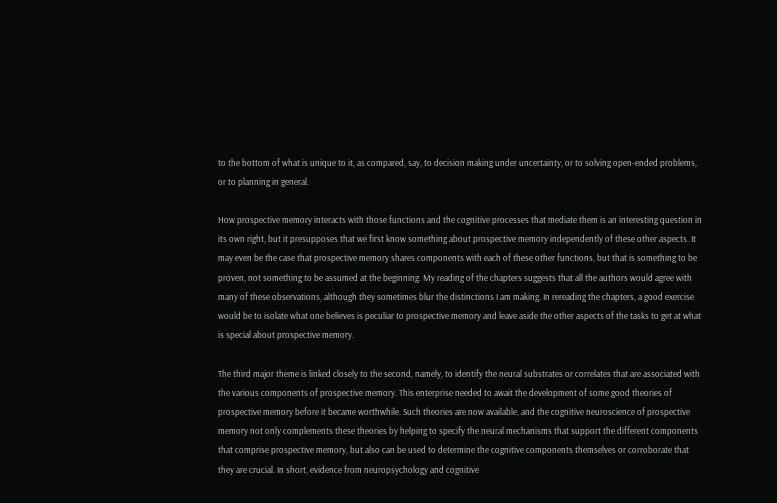to the bottom of what is unique to it, as compared, say, to decision making under uncertainty, or to solving open-ended problems, or to planning in general.

How prospective memory interacts with those functions and the cognitive processes that mediate them is an interesting question in its own right, but it presupposes that we first know something about prospective memory independently of these other aspects. It may even be the case that prospective memory shares components with each of these other functions, but that is something to be proven, not something to be assumed at the beginning. My reading of the chapters suggests that all the authors would agree with many of these observations, although they sometimes blur the distinctions I am making. In rereading the chapters, a good exercise would be to isolate what one believes is peculiar to prospective memory and leave aside the other aspects of the tasks to get at what is special about prospective memory.

The third major theme is linked closely to the second, namely, to identify the neural substrates or correlates that are associated with the various components of prospective memory. This enterprise needed to await the development of some good theories of prospective memory before it became worthwhile. Such theories are now available, and the cognitive neuroscience of prospective memory not only complements these theories by helping to specify the neural mechanisms that support the different components that comprise prospective memory, but also can be used to determine the cognitive components themselves or corroborate that they are crucial. In short, evidence from neuropsychology and cognitive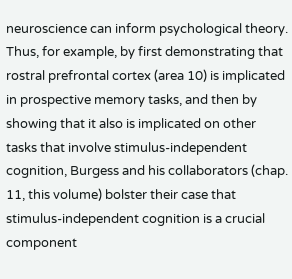neuroscience can inform psychological theory. Thus, for example, by first demonstrating that rostral prefrontal cortex (area 10) is implicated in prospective memory tasks, and then by showing that it also is implicated on other tasks that involve stimulus-independent cognition, Burgess and his collaborators (chap. 11, this volume) bolster their case that stimulus-independent cognition is a crucial component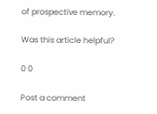of prospective memory.

Was this article helpful?

0 0

Post a comment